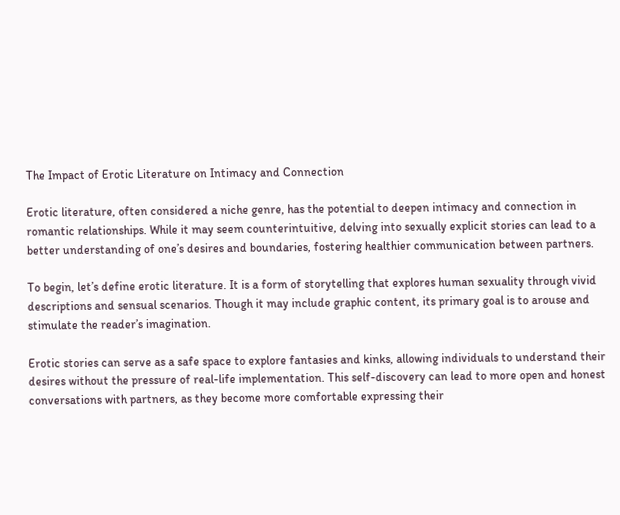The Impact of Erotic Literature on Intimacy and Connection

Erotic literature, often considered a niche genre, has the potential to deepen intimacy and connection in romantic relationships. While it may seem counterintuitive, delving into sexually explicit stories can lead to a better understanding of one’s desires and boundaries, fostering healthier communication between partners.

To begin, let’s define erotic literature. It is a form of storytelling that explores human sexuality through vivid descriptions and sensual scenarios. Though it may include graphic content, its primary goal is to arouse and stimulate the reader’s imagination.

Erotic stories can serve as a safe space to explore fantasies and kinks, allowing individuals to understand their desires without the pressure of real-life implementation. This self-discovery can lead to more open and honest conversations with partners, as they become more comfortable expressing their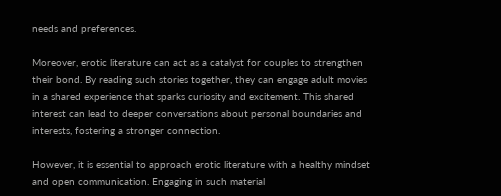needs and preferences.

Moreover, erotic literature can act as a catalyst for couples to strengthen their bond. By reading such stories together, they can engage adult movies in a shared experience that sparks curiosity and excitement. This shared interest can lead to deeper conversations about personal boundaries and interests, fostering a stronger connection.

However, it is essential to approach erotic literature with a healthy mindset and open communication. Engaging in such material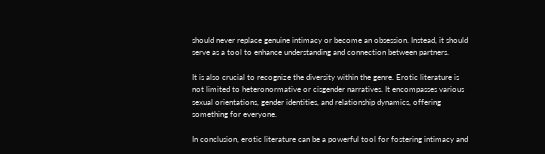should never replace genuine intimacy or become an obsession. Instead, it should serve as a tool to enhance understanding and connection between partners.

It is also crucial to recognize the diversity within the genre. Erotic literature is not limited to heteronormative or cisgender narratives. It encompasses various sexual orientations, gender identities, and relationship dynamics, offering something for everyone.

In conclusion, erotic literature can be a powerful tool for fostering intimacy and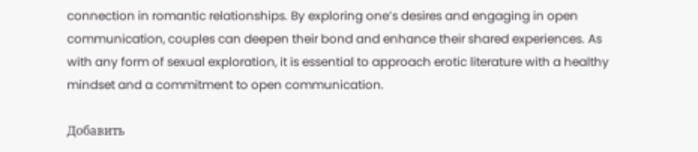connection in romantic relationships. By exploring one’s desires and engaging in open communication, couples can deepen their bond and enhance their shared experiences. As with any form of sexual exploration, it is essential to approach erotic literature with a healthy mindset and a commitment to open communication.

Добавить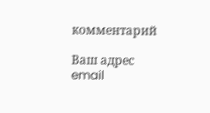комментарий

Ваш адрес email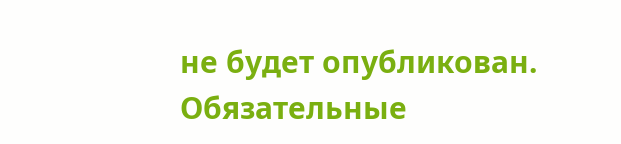не будет опубликован. Обязательные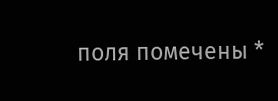поля помечены *